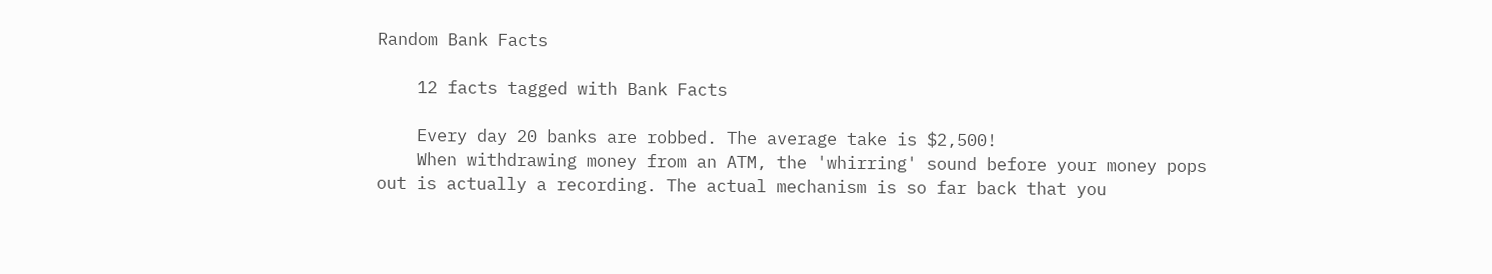Random Bank Facts

    12 facts tagged with Bank Facts

    Every day 20 banks are robbed. The average take is $2,500!
    When withdrawing money from an ATM, the 'whirring' sound before your money pops out is actually a recording. The actual mechanism is so far back that you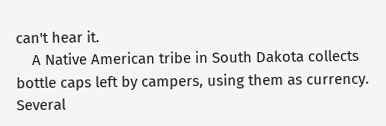can't hear it.
    A Native American tribe in South Dakota collects bottle caps left by campers, using them as currency. Several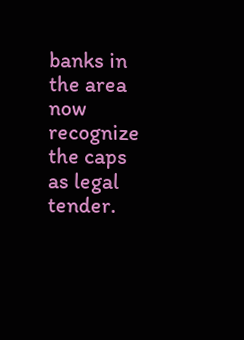banks in the area now recognize the caps as legal tender.